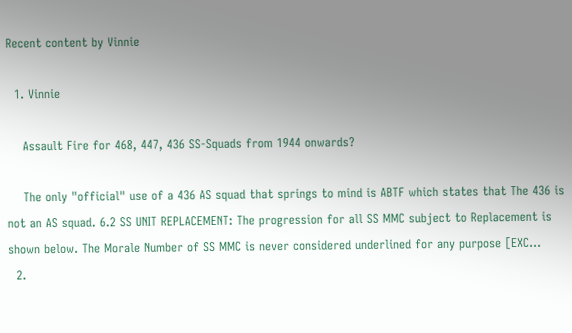Recent content by Vinnie

  1. Vinnie

    Assault Fire for 468, 447, 436 SS-Squads from 1944 onwards?

    The only "official" use of a 436 AS squad that springs to mind is ABTF which states that The 436 is not an AS squad. 6.2 SS UNIT REPLACEMENT: The progression for all SS MMC subject to Replacement is shown below. The Morale Number of SS MMC is never considered underlined for any purpose [EXC...
  2.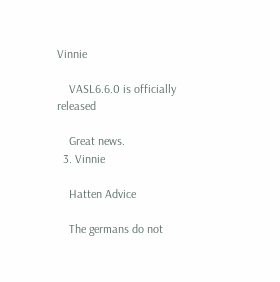Vinnie

    VASL6.6.0 is officially released

    Great news.
  3. Vinnie

    Hatten Advice

    The germans do not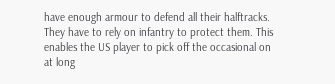have enough armour to defend all their halftracks. They have to rely on infantry to protect them. This enables the US player to pick off the occasional on at long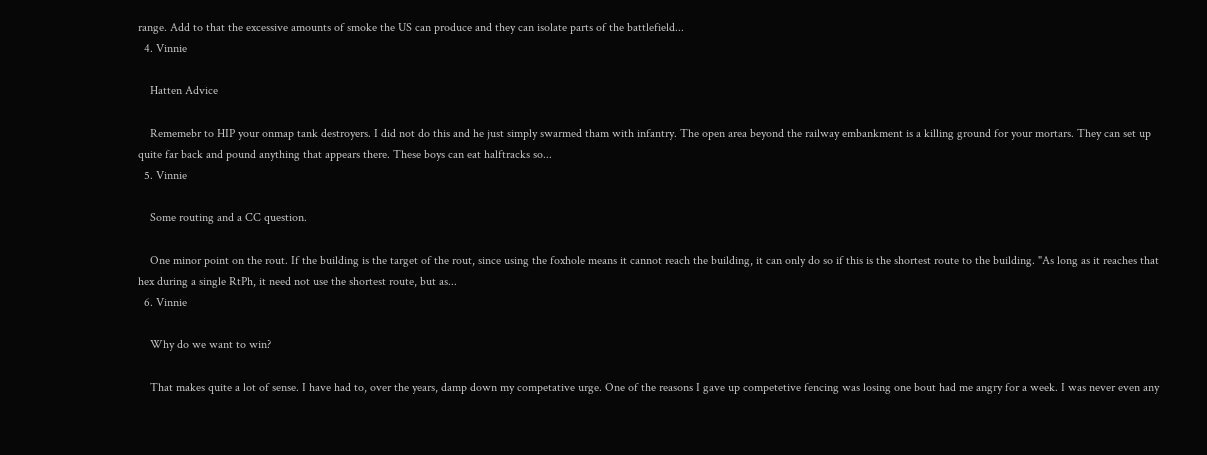range. Add to that the excessive amounts of smoke the US can produce and they can isolate parts of the battlefield...
  4. Vinnie

    Hatten Advice

    Rememebr to HIP your onmap tank destroyers. I did not do this and he just simply swarmed tham with infantry. The open area beyond the railway embankment is a killing ground for your mortars. They can set up quite far back and pound anything that appears there. These boys can eat halftracks so...
  5. Vinnie

    Some routing and a CC question.

    One minor point on the rout. If the building is the target of the rout, since using the foxhole means it cannot reach the building, it can only do so if this is the shortest route to the building. "As long as it reaches that hex during a single RtPh, it need not use the shortest route, but as...
  6. Vinnie

    Why do we want to win?

    That makes quite a lot of sense. I have had to, over the years, damp down my competative urge. One of the reasons I gave up competetive fencing was losing one bout had me angry for a week. I was never even any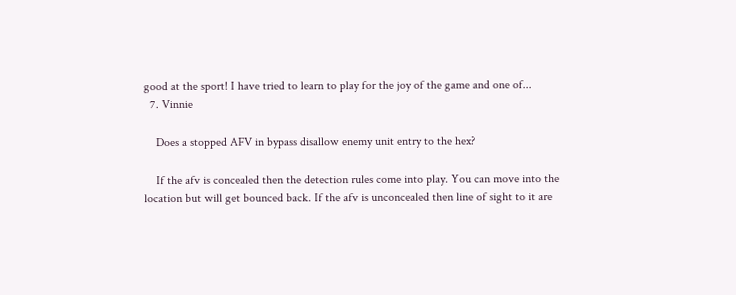good at the sport! I have tried to learn to play for the joy of the game and one of...
  7. Vinnie

    Does a stopped AFV in bypass disallow enemy unit entry to the hex?

    If the afv is concealed then the detection rules come into play. You can move into the location but will get bounced back. If the afv is unconcealed then line of sight to it are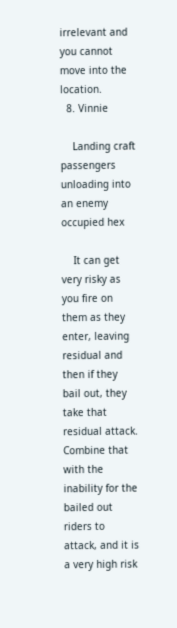irrelevant and you cannot move into the location.
  8. Vinnie

    Landing craft passengers unloading into an enemy occupied hex

    It can get very risky as you fire on them as they enter, leaving residual and then if they bail out, they take that residual attack. Combine that with the inability for the bailed out riders to attack, and it is a very high risk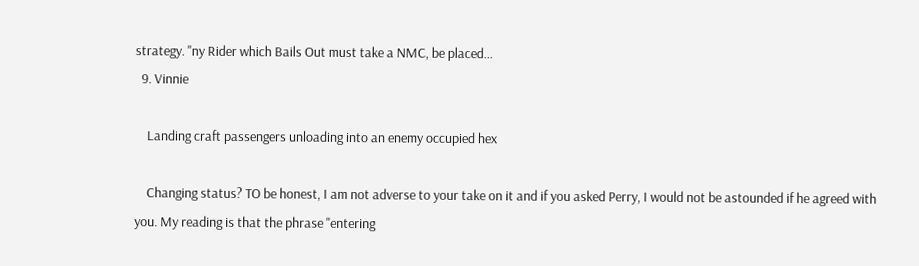strategy. "ny Rider which Bails Out must take a NMC, be placed...
  9. Vinnie

    Landing craft passengers unloading into an enemy occupied hex

    Changing status? TO be honest, I am not adverse to your take on it and if you asked Perry, I would not be astounded if he agreed with you. My reading is that the phrase "entering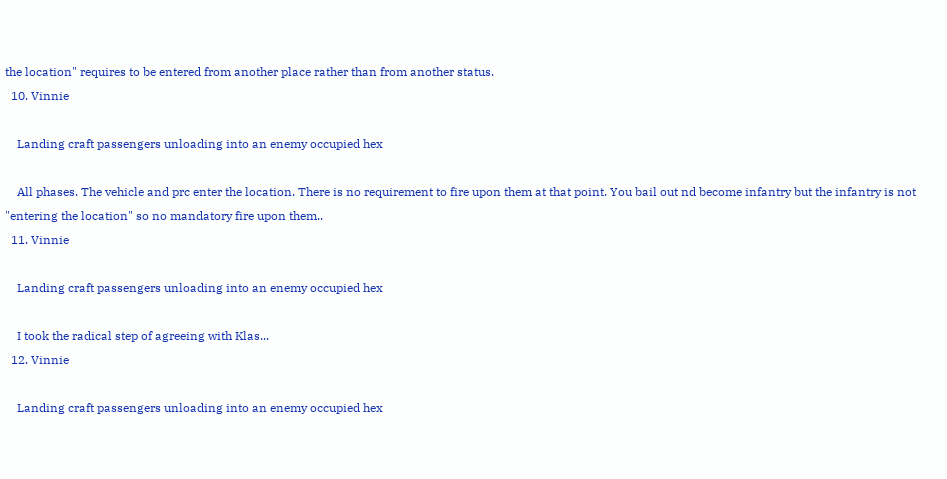the location" requires to be entered from another place rather than from another status.
  10. Vinnie

    Landing craft passengers unloading into an enemy occupied hex

    All phases. The vehicle and prc enter the location. There is no requirement to fire upon them at that point. You bail out nd become infantry but the infantry is not "entering the location" so no mandatory fire upon them..
  11. Vinnie

    Landing craft passengers unloading into an enemy occupied hex

    I took the radical step of agreeing with Klas...
  12. Vinnie

    Landing craft passengers unloading into an enemy occupied hex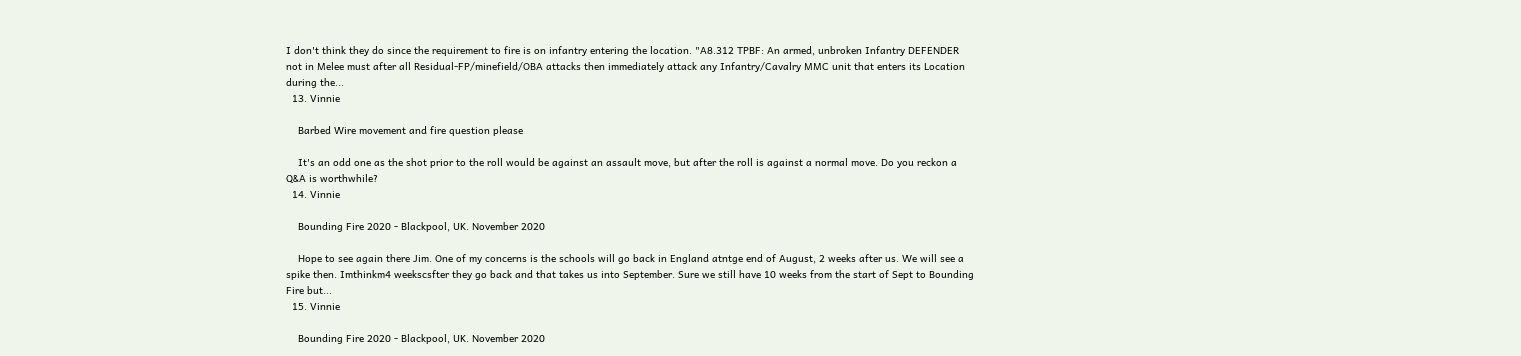I don't think they do since the requirement to fire is on infantry entering the location. "A8.312 TPBF: An armed, unbroken Infantry DEFENDER not in Melee must after all Residual-FP/minefield/OBA attacks then immediately attack any Infantry/Cavalry MMC unit that enters its Location during the...
  13. Vinnie

    Barbed Wire movement and fire question please

    It's an odd one as the shot prior to the roll would be against an assault move, but after the roll is against a normal move. Do you reckon a Q&A is worthwhile?
  14. Vinnie

    Bounding Fire 2020 - Blackpool, UK. November 2020

    Hope to see again there Jim. One of my concerns is the schools will go back in England atntge end of August, 2 weeks after us. We will see a spike then. Imthinkm4 weekscsfter they go back and that takes us into September. Sure we still have 10 weeks from the start of Sept to Bounding Fire but...
  15. Vinnie

    Bounding Fire 2020 - Blackpool, UK. November 2020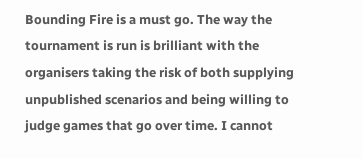Bounding Fire is a must go. The way the tournament is run is brilliant with the organisers taking the risk of both supplying unpublished scenarios and being willing to judge games that go over time. I cannot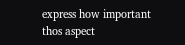express how important thos aspect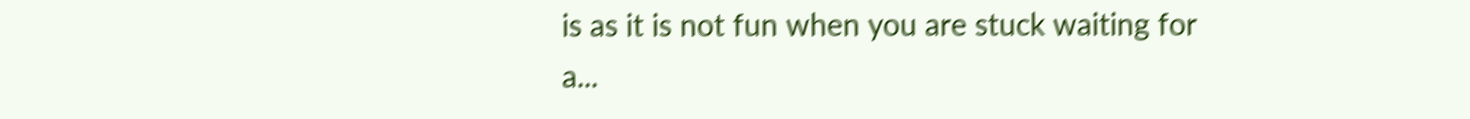is as it is not fun when you are stuck waiting for a...